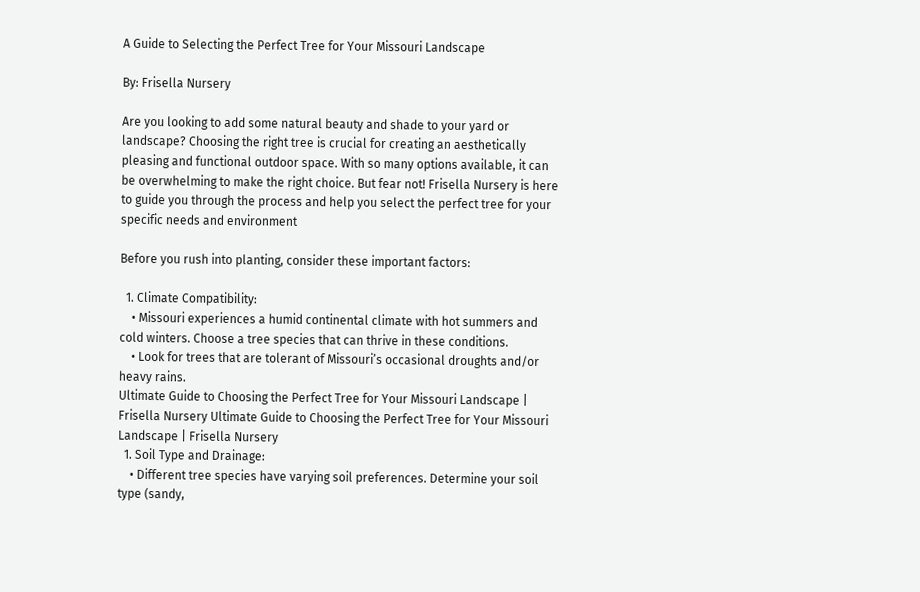A Guide to Selecting the Perfect Tree for Your Missouri Landscape

By: Frisella Nursery

Are you looking to add some natural beauty and shade to your yard or landscape? Choosing the right tree is crucial for creating an aesthetically pleasing and functional outdoor space. With so many options available, it can be overwhelming to make the right choice. But fear not! Frisella Nursery is here to guide you through the process and help you select the perfect tree for your specific needs and environment

Before you rush into planting, consider these important factors:

  1. Climate Compatibility:
    • Missouri experiences a humid continental climate with hot summers and cold winters. Choose a tree species that can thrive in these conditions.
    • Look for trees that are tolerant of Missouri’s occasional droughts and/or heavy rains.
Ultimate Guide to Choosing the Perfect Tree for Your Missouri Landscape | Frisella Nursery Ultimate Guide to Choosing the Perfect Tree for Your Missouri Landscape | Frisella Nursery
  1. Soil Type and Drainage:
    • Different tree species have varying soil preferences. Determine your soil type (sandy,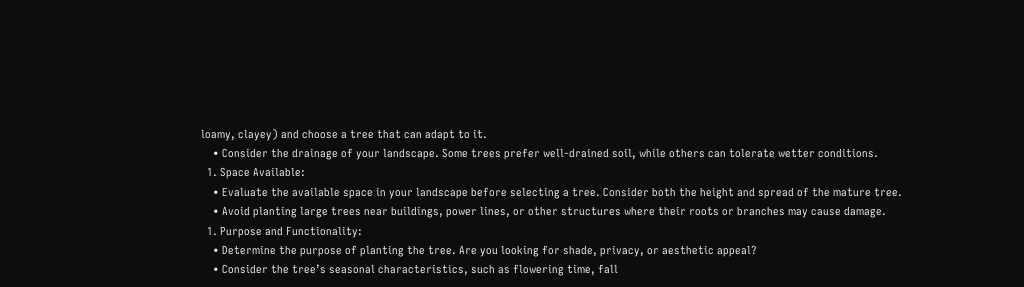loamy, clayey) and choose a tree that can adapt to it.
    • Consider the drainage of your landscape. Some trees prefer well-drained soil, while others can tolerate wetter conditions.
  1. Space Available:
    • Evaluate the available space in your landscape before selecting a tree. Consider both the height and spread of the mature tree.
    • Avoid planting large trees near buildings, power lines, or other structures where their roots or branches may cause damage.
  1. Purpose and Functionality:
    • Determine the purpose of planting the tree. Are you looking for shade, privacy, or aesthetic appeal?
    • Consider the tree’s seasonal characteristics, such as flowering time, fall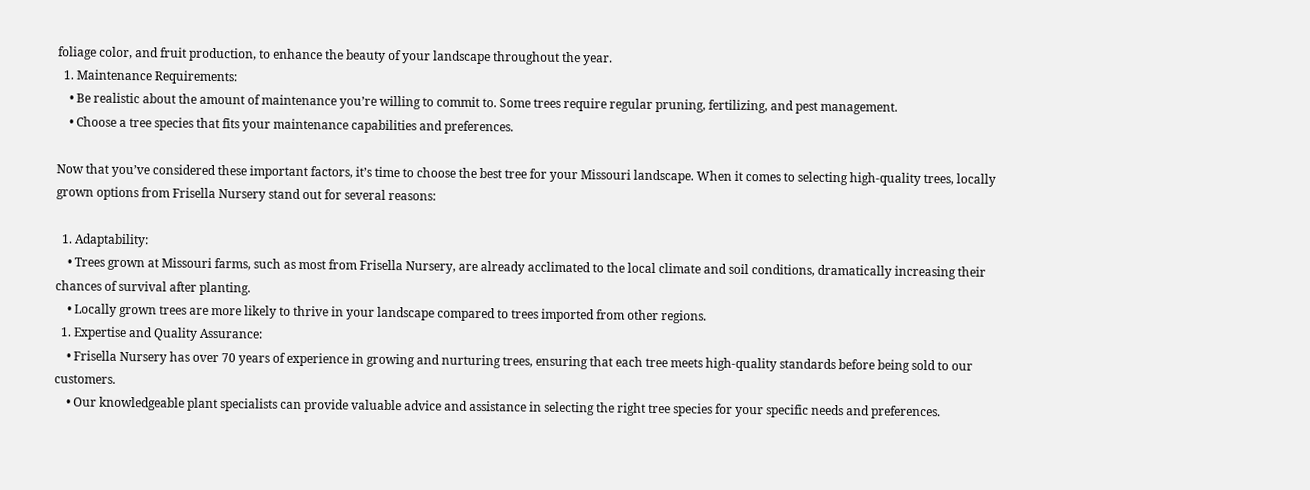foliage color, and fruit production, to enhance the beauty of your landscape throughout the year.
  1. Maintenance Requirements:
    • Be realistic about the amount of maintenance you’re willing to commit to. Some trees require regular pruning, fertilizing, and pest management.
    • Choose a tree species that fits your maintenance capabilities and preferences.

Now that you’ve considered these important factors, it’s time to choose the best tree for your Missouri landscape. When it comes to selecting high-quality trees, locally grown options from Frisella Nursery stand out for several reasons:

  1. Adaptability:
    • Trees grown at Missouri farms, such as most from Frisella Nursery, are already acclimated to the local climate and soil conditions, dramatically increasing their chances of survival after planting.
    • Locally grown trees are more likely to thrive in your landscape compared to trees imported from other regions.
  1. Expertise and Quality Assurance:
    • Frisella Nursery has over 70 years of experience in growing and nurturing trees, ensuring that each tree meets high-quality standards before being sold to our customers.
    • Our knowledgeable plant specialists can provide valuable advice and assistance in selecting the right tree species for your specific needs and preferences.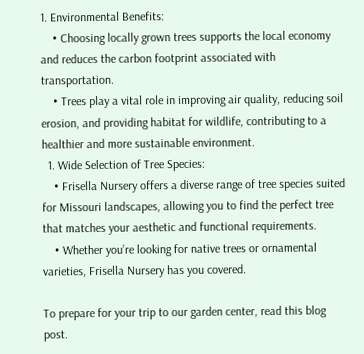1. Environmental Benefits:
    • Choosing locally grown trees supports the local economy and reduces the carbon footprint associated with transportation.
    • Trees play a vital role in improving air quality, reducing soil erosion, and providing habitat for wildlife, contributing to a healthier and more sustainable environment.
  1. Wide Selection of Tree Species:
    • Frisella Nursery offers a diverse range of tree species suited for Missouri landscapes, allowing you to find the perfect tree that matches your aesthetic and functional requirements.
    • Whether you’re looking for native trees or ornamental varieties, Frisella Nursery has you covered.

To prepare for your trip to our garden center, read this blog post.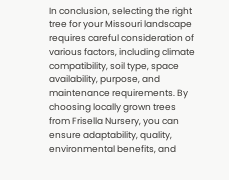In conclusion, selecting the right tree for your Missouri landscape requires careful consideration of various factors, including climate compatibility, soil type, space availability, purpose, and maintenance requirements. By choosing locally grown trees from Frisella Nursery, you can ensure adaptability, quality, environmental benefits, and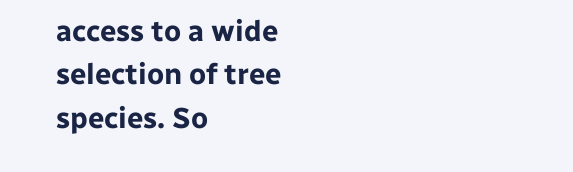access to a wide selection of tree species. So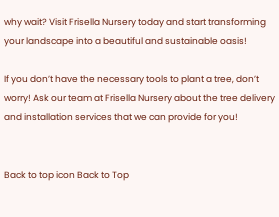why wait? Visit Frisella Nursery today and start transforming your landscape into a beautiful and sustainable oasis!

If you don’t have the necessary tools to plant a tree, don’t worry! Ask our team at Frisella Nursery about the tree delivery and installation services that we can provide for you!


Back to top icon Back to Top